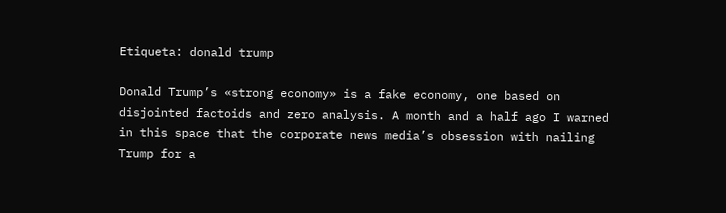Etiqueta: donald trump

Donald Trump’s «strong economy» is a fake economy, one based on disjointed factoids and zero analysis. A month and a half ago I warned in this space that the corporate news media’s obsession with nailing Trump for a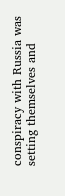conspiracy with Russia was setting themselves and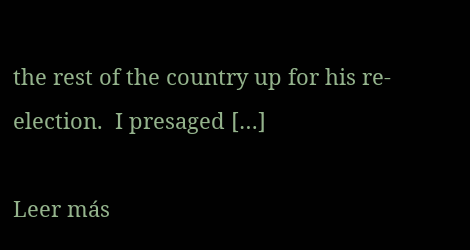the rest of the country up for his re-election.  I presaged […]

Leer más